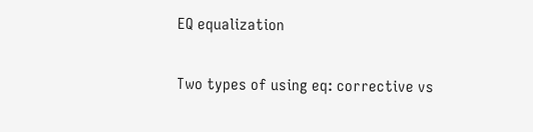EQ equalization

Two types of using eq: corrective vs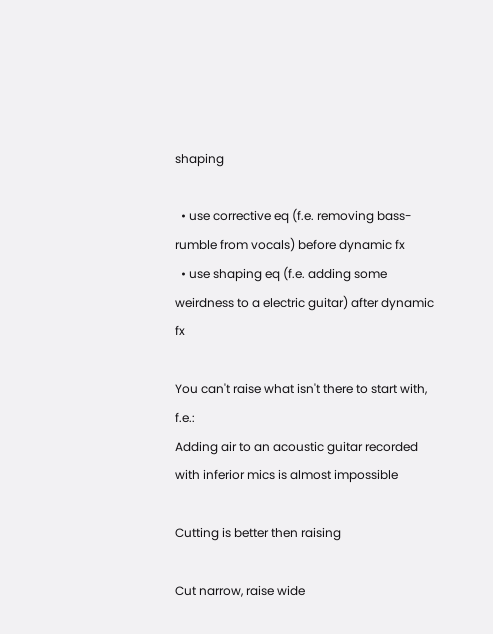shaping

  • use corrective eq (f.e. removing bass-rumble from vocals) before dynamic fx
  • use shaping eq (f.e. adding some weirdness to a electric guitar) after dynamic fx

You can't raise what isn't there to start with, f.e.:
Adding air to an acoustic guitar recorded with inferior mics is almost impossible

Cutting is better then raising

Cut narrow, raise wide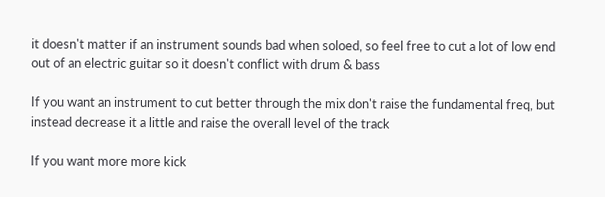it doesn't matter if an instrument sounds bad when soloed, so feel free to cut a lot of low end out of an electric guitar so it doesn't conflict with drum & bass

If you want an instrument to cut better through the mix don't raise the fundamental freq, but instead decrease it a little and raise the overall level of the track

If you want more more kick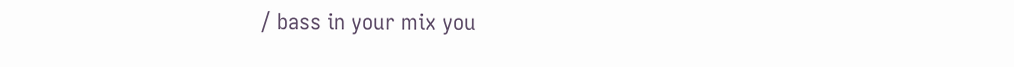/ bass in your mix you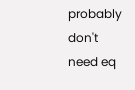probably don't need eq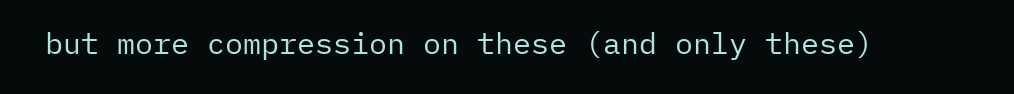but more compression on these (and only these)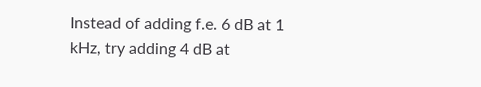Instead of adding f.e. 6 dB at 1 kHz, try adding 4 dB at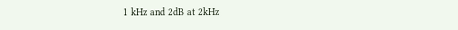1 kHz and 2dB at 2kHz